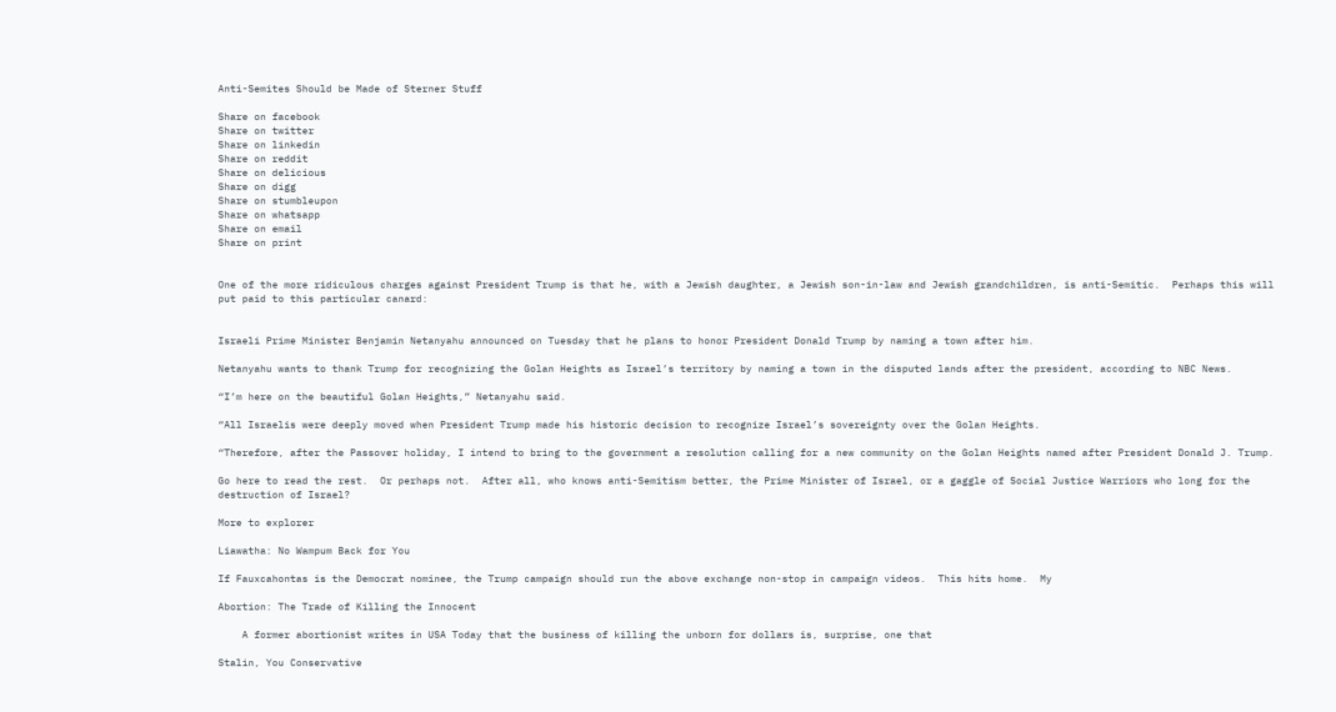Anti-Semites Should be Made of Sterner Stuff

Share on facebook
Share on twitter
Share on linkedin
Share on reddit
Share on delicious
Share on digg
Share on stumbleupon
Share on whatsapp
Share on email
Share on print


One of the more ridiculous charges against President Trump is that he, with a Jewish daughter, a Jewish son-in-law and Jewish grandchildren, is anti-Semitic.  Perhaps this will put paid to this particular canard:


Israeli Prime Minister Benjamin Netanyahu announced on Tuesday that he plans to honor President Donald Trump by naming a town after him.

Netanyahu wants to thank Trump for recognizing the Golan Heights as Israel’s territory by naming a town in the disputed lands after the president, according to NBC News.

“I’m here on the beautiful Golan Heights,” Netanyahu said.

“All Israelis were deeply moved when President Trump made his historic decision to recognize Israel’s sovereignty over the Golan Heights.

“Therefore, after the Passover holiday, I intend to bring to the government a resolution calling for a new community on the Golan Heights named after President Donald J. Trump.

Go here to read the rest.  Or perhaps not.  After all, who knows anti-Semitism better, the Prime Minister of Israel, or a gaggle of Social Justice Warriors who long for the destruction of Israel?

More to explorer

Liawatha: No Wampum Back for You

If Fauxcahontas is the Democrat nominee, the Trump campaign should run the above exchange non-stop in campaign videos.  This hits home.  My

Abortion: The Trade of Killing the Innocent

    A former abortionist writes in USA Today that the business of killing the unborn for dollars is, surprise, one that

Stalin, You Conservative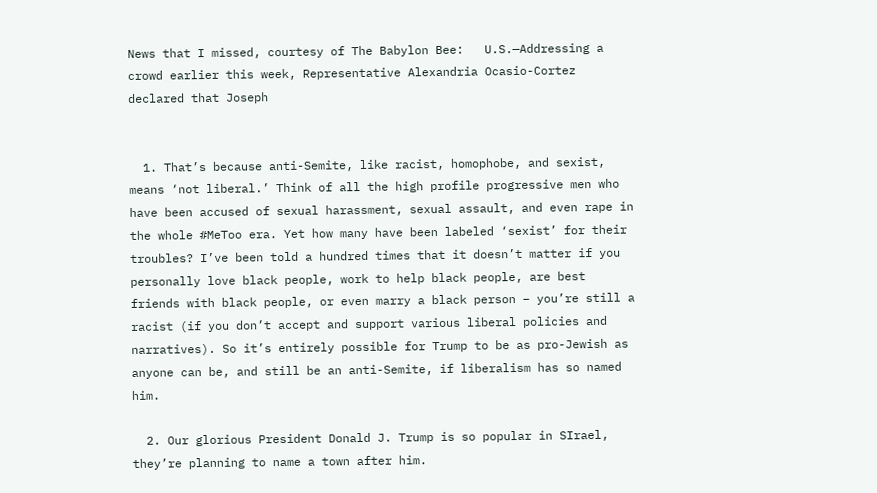News that I missed, courtesy of The Babylon Bee:   U.S.—Addressing a crowd earlier this week, Representative Alexandria Ocasio-Cortez declared that Joseph


  1. That’s because anti-Semite, like racist, homophobe, and sexist, means ‘not liberal.’ Think of all the high profile progressive men who have been accused of sexual harassment, sexual assault, and even rape in the whole #MeToo era. Yet how many have been labeled ‘sexist’ for their troubles? I’ve been told a hundred times that it doesn’t matter if you personally love black people, work to help black people, are best friends with black people, or even marry a black person – you’re still a racist (if you don’t accept and support various liberal policies and narratives). So it’s entirely possible for Trump to be as pro-Jewish as anyone can be, and still be an anti-Semite, if liberalism has so named him.

  2. Our glorious President Donald J. Trump is so popular in SIrael, they’re planning to name a town after him.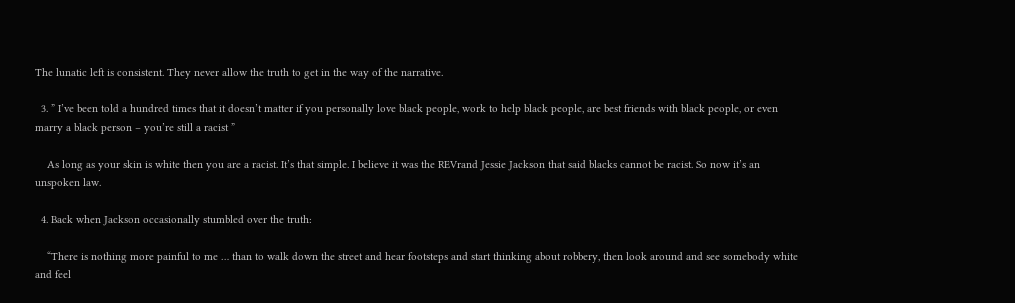The lunatic left is consistent. They never allow the truth to get in the way of the narrative.

  3. ” I’ve been told a hundred times that it doesn’t matter if you personally love black people, work to help black people, are best friends with black people, or even marry a black person – you’re still a racist ”

    As long as your skin is white then you are a racist. It’s that simple. I believe it was the REVrand Jessie Jackson that said blacks cannot be racist. So now it’s an unspoken law.

  4. Back when Jackson occasionally stumbled over the truth:

    “There is nothing more painful to me … than to walk down the street and hear footsteps and start thinking about robbery, then look around and see somebody white and feel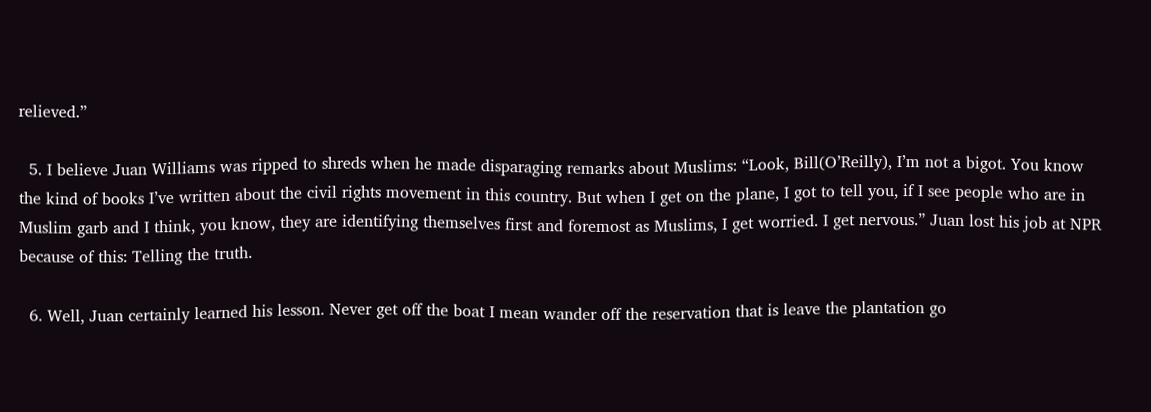relieved.”

  5. I believe Juan Williams was ripped to shreds when he made disparaging remarks about Muslims: “Look, Bill(O’Reilly), I’m not a bigot. You know the kind of books I’ve written about the civil rights movement in this country. But when I get on the plane, I got to tell you, if I see people who are in Muslim garb and I think, you know, they are identifying themselves first and foremost as Muslims, I get worried. I get nervous.” Juan lost his job at NPR because of this: Telling the truth.

  6. Well, Juan certainly learned his lesson. Never get off the boat I mean wander off the reservation that is leave the plantation go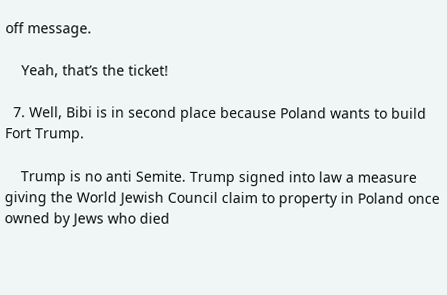off message.

    Yeah, that’s the ticket!

  7. Well, Bibi is in second place because Poland wants to build Fort Trump.

    Trump is no anti Semite. Trump signed into law a measure giving the World Jewish Council claim to property in Poland once owned by Jews who died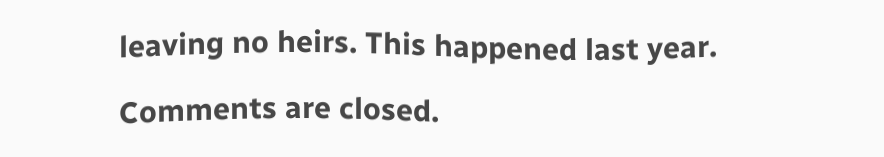leaving no heirs. This happened last year.

Comments are closed.